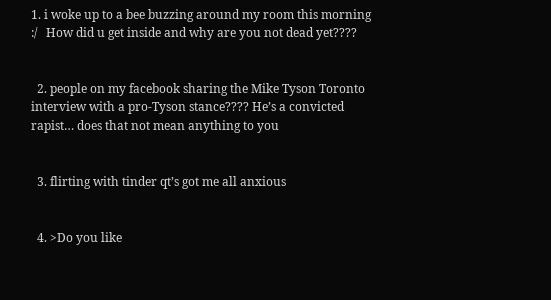1. i woke up to a bee buzzing around my room this morning :/   How did u get inside and why are you not dead yet????


  2. people on my facebook sharing the Mike Tyson Toronto interview with a pro-Tyson stance???? He’s a convicted rapist… does that not mean anything to you


  3. flirting with tinder qt’s got me all anxious


  4. >Do you like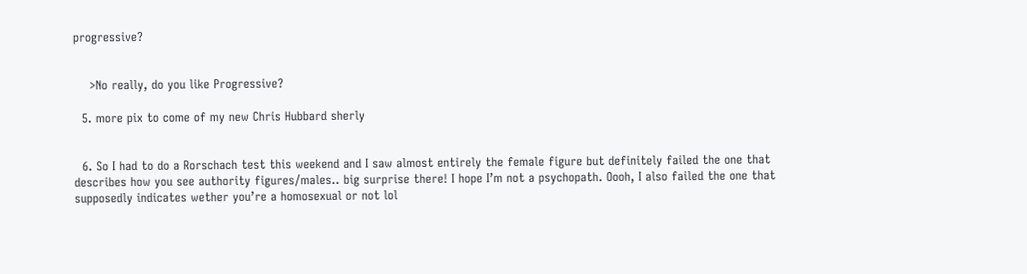progressive?


    >No really, do you like Progressive?

  5. more pix to come of my new Chris Hubbard sherly


  6. So I had to do a Rorschach test this weekend and I saw almost entirely the female figure but definitely failed the one that describes how you see authority figures/males.. big surprise there! I hope I’m not a psychopath. Oooh, I also failed the one that supposedly indicates wether you’re a homosexual or not lol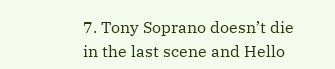7. Tony Soprano doesn’t die in the last scene and Hello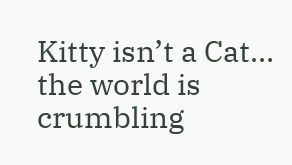Kitty isn’t a Cat… the world is crumbling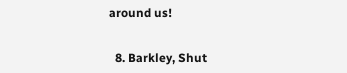around us!


  8. Barkley, Shut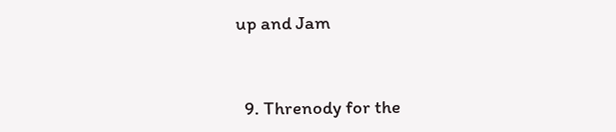up and Jam


  9. Threnody for the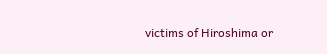victims of Hiroshima or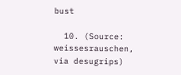bust

  10. (Source: weissesrauschen, via desugrips)